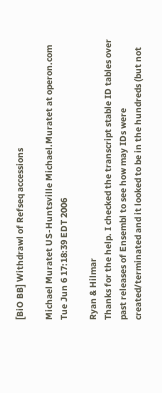[BiO BB] Withdrawl of Refseq accessions

Michael Muratet US-Huntsville Michael.Muratet at operon.com
Tue Jun 6 17:18:39 EDT 2006

Ryan & Hilmar
Thanks for the help. I checked the transcript stable ID tables over past releases of Ensembl to see how may IDs were created/terminated and it looked to be in the hundreds (but not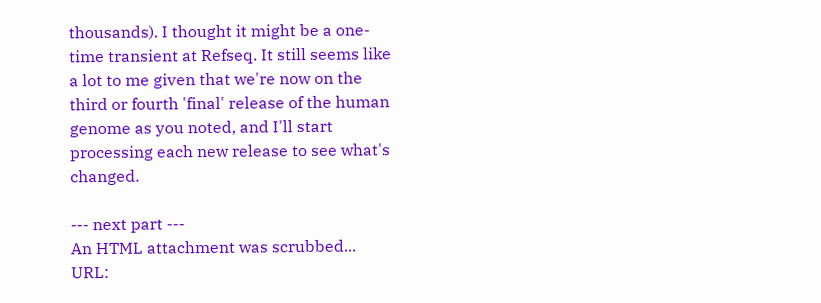thousands). I thought it might be a one-time transient at Refseq. It still seems like a lot to me given that we're now on the third or fourth 'final' release of the human genome as you noted, and I'll start processing each new release to see what's changed.

--- next part ---
An HTML attachment was scrubbed...
URL: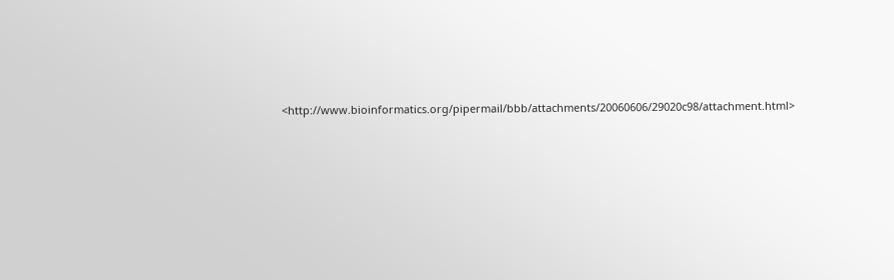<http://www.bioinformatics.org/pipermail/bbb/attachments/20060606/29020c98/attachment.html>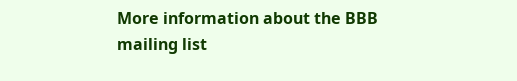More information about the BBB mailing list